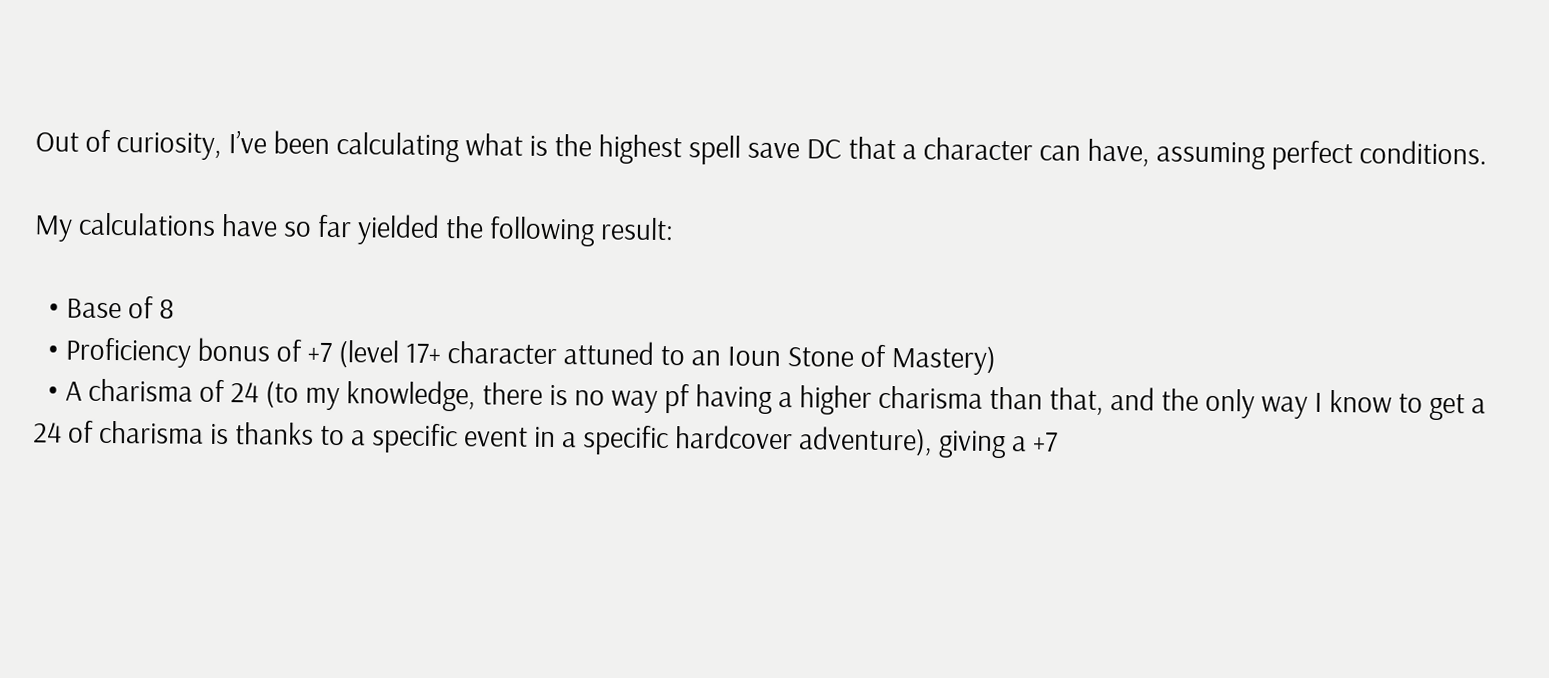Out of curiosity, I’ve been calculating what is the highest spell save DC that a character can have, assuming perfect conditions.

My calculations have so far yielded the following result:

  • Base of 8
  • Proficiency bonus of +7 (level 17+ character attuned to an Ioun Stone of Mastery)
  • A charisma of 24 (to my knowledge, there is no way pf having a higher charisma than that, and the only way I know to get a 24 of charisma is thanks to a specific event in a specific hardcover adventure), giving a +7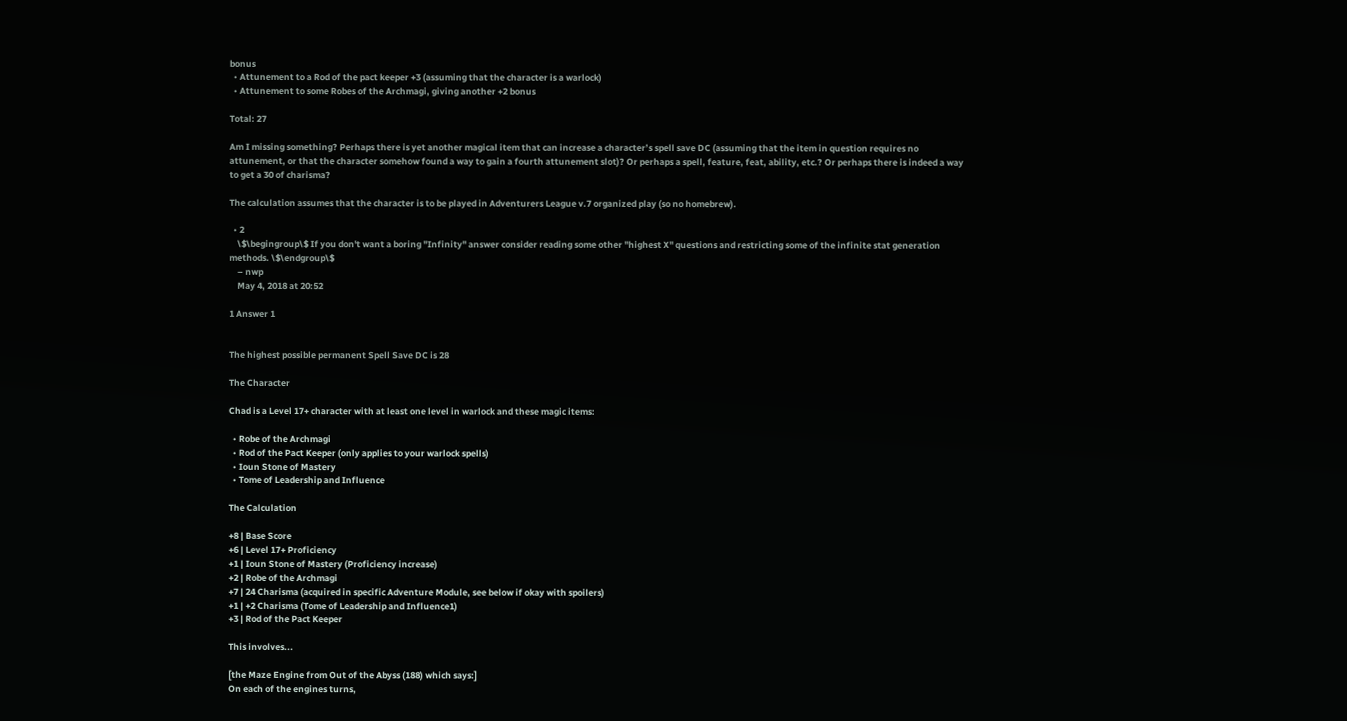bonus
  • Attunement to a Rod of the pact keeper +3 (assuming that the character is a warlock)
  • Attunement to some Robes of the Archmagi, giving another +2 bonus

Total: 27

Am I missing something? Perhaps there is yet another magical item that can increase a character’s spell save DC (assuming that the item in question requires no attunement, or that the character somehow found a way to gain a fourth attunement slot)? Or perhaps a spell, feature, feat, ability, etc.? Or perhaps there is indeed a way to get a 30 of charisma?

The calculation assumes that the character is to be played in Adventurers League v.7 organized play (so no homebrew).

  • 2
    \$\begingroup\$ If you don't want a boring "Infinity" answer consider reading some other "highest X" questions and restricting some of the infinite stat generation methods. \$\endgroup\$
    – nwp
    May 4, 2018 at 20:52

1 Answer 1


The highest possible permanent Spell Save DC is 28

The Character

Chad is a Level 17+ character with at least one level in warlock and these magic items:

  • Robe of the Archmagi
  • Rod of the Pact Keeper (only applies to your warlock spells)
  • Ioun Stone of Mastery
  • Tome of Leadership and Influence

The Calculation

+8 | Base Score
+6 | Level 17+ Proficiency
+1 | Ioun Stone of Mastery (Proficiency increase)
+2 | Robe of the Archmagi
+7 | 24 Charisma (acquired in specific Adventure Module, see below if okay with spoilers)
+1 | +2 Charisma (Tome of Leadership and Influence1)
+3 | Rod of the Pact Keeper

This involves...

[the Maze Engine from Out of the Abyss (188) which says:]
On each of the engines turns,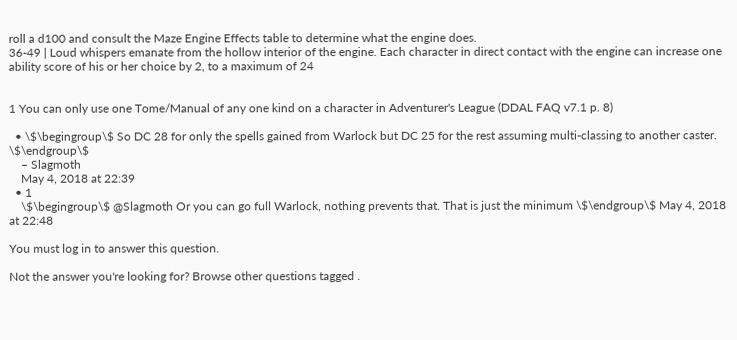roll a d100 and consult the Maze Engine Effects table to determine what the engine does.
36-49 | Loud whispers emanate from the hollow interior of the engine. Each character in direct contact with the engine can increase one ability score of his or her choice by 2, to a maximum of 24


1 You can only use one Tome/Manual of any one kind on a character in Adventurer's League (DDAL FAQ v7.1 p. 8)

  • \$\begingroup\$ So DC 28 for only the spells gained from Warlock but DC 25 for the rest assuming multi-classing to another caster. \$\endgroup\$
    – Slagmoth
    May 4, 2018 at 22:39
  • 1
    \$\begingroup\$ @Slagmoth Or you can go full Warlock, nothing prevents that. That is just the minimum \$\endgroup\$ May 4, 2018 at 22:48

You must log in to answer this question.

Not the answer you're looking for? Browse other questions tagged .